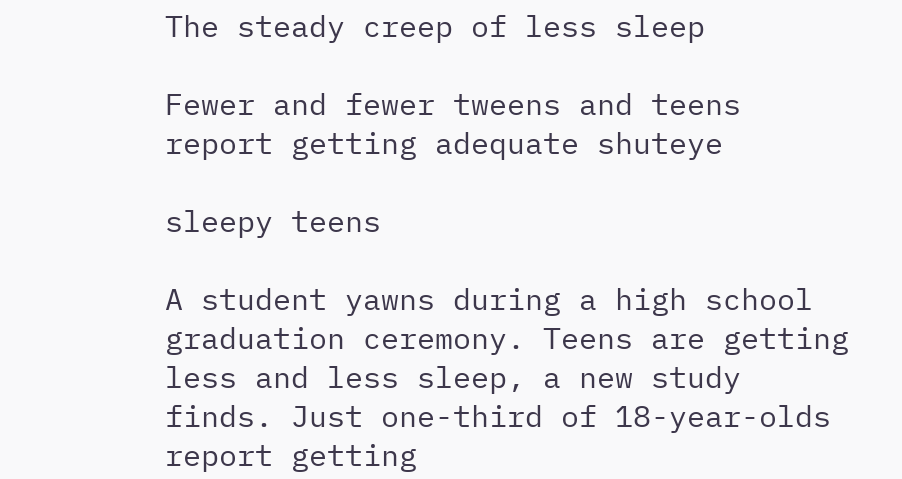The steady creep of less sleep

Fewer and fewer tweens and teens report getting adequate shuteye

sleepy teens

A student yawns during a high school graduation ceremony. Teens are getting less and less sleep, a new study finds. Just one-third of 18-year-olds report getting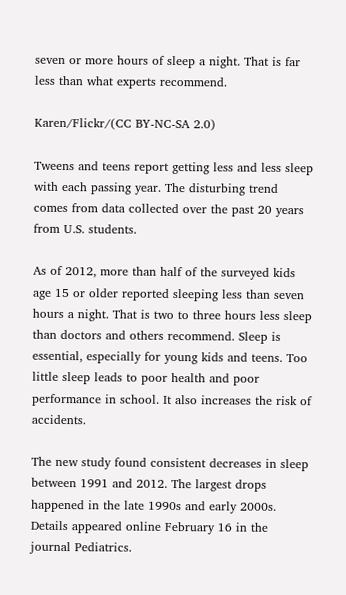seven or more hours of sleep a night. That is far less than what experts recommend.

Karen/Flickr/(CC BY-NC-SA 2.0)

Tweens and teens report getting less and less sleep with each passing year. The disturbing trend comes from data collected over the past 20 years from U.S. students.

As of 2012, more than half of the surveyed kids age 15 or older reported sleeping less than seven hours a night. That is two to three hours less sleep than doctors and others recommend. Sleep is essential, especially for young kids and teens. Too little sleep leads to poor health and poor performance in school. It also increases the risk of accidents.

The new study found consistent decreases in sleep between 1991 and 2012. The largest drops happened in the late 1990s and early 2000s. Details appeared online February 16 in the journal Pediatrics.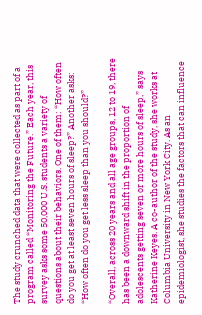The study crunched data that were collected as part of a program called “Monitoring the Future.” Each year, this survey asks some 50,000 U.S. students a variety of questions about their behaviors. One of them: “How often do you get at least seven hours of sleep?” Another asks: “How often do you get less sleep than you should?”

“Overall, across 20 years and all age groups, 12 to 19, there has been a downward shift in the proportion of adolescents getting seven or more hours of sleep,” says Katherine Keyes. A co-author of the study, she works at Columbia University in New York City. As an epidemiologist, she studies the factors that can influence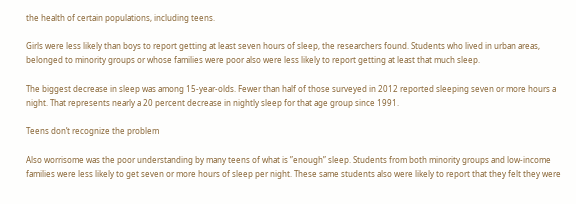the health of certain populations, including teens.

Girls were less likely than boys to report getting at least seven hours of sleep, the researchers found. Students who lived in urban areas, belonged to minority groups or whose families were poor also were less likely to report getting at least that much sleep.

The biggest decrease in sleep was among 15-year-olds. Fewer than half of those surveyed in 2012 reported sleeping seven or more hours a night. That represents nearly a 20 percent decrease in nightly sleep for that age group since 1991.

Teens don’t recognize the problem

Also worrisome was the poor understanding by many teens of what is ”enough” sleep. Students from both minority groups and low-income families were less likely to get seven or more hours of sleep per night. These same students also were likely to report that they felt they were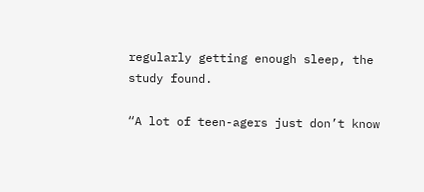regularly getting enough sleep, the study found.

“A lot of teen-agers just don’t know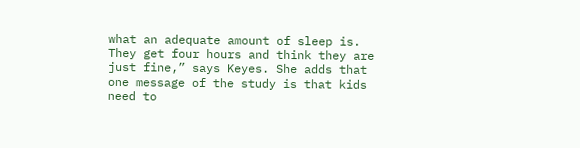what an adequate amount of sleep is. They get four hours and think they are just fine,” says Keyes. She adds that one message of the study is that kids need to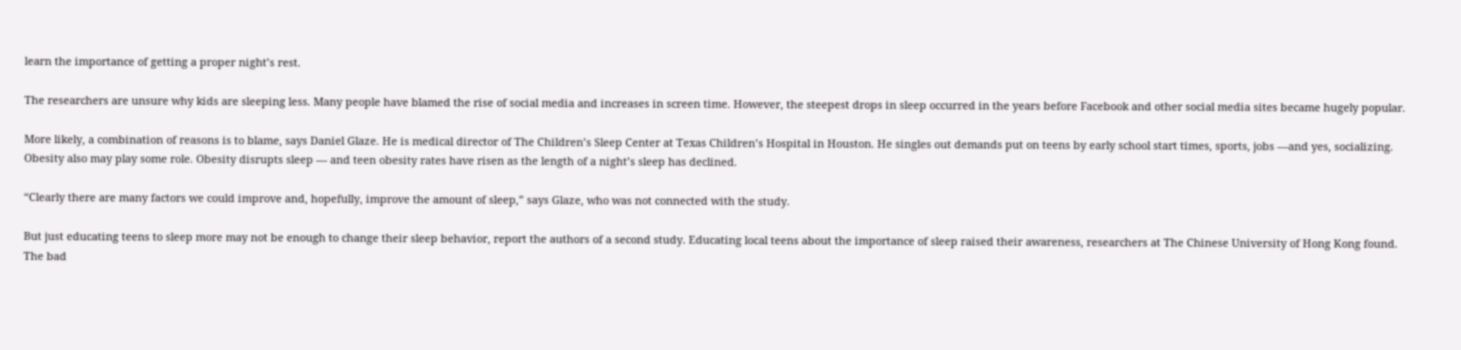learn the importance of getting a proper night’s rest.

The researchers are unsure why kids are sleeping less. Many people have blamed the rise of social media and increases in screen time. However, the steepest drops in sleep occurred in the years before Facebook and other social media sites became hugely popular.

More likely, a combination of reasons is to blame, says Daniel Glaze. He is medical director of The Children’s Sleep Center at Texas Children’s Hospital in Houston. He singles out demands put on teens by early school start times, sports, jobs —and yes, socializing. Obesity also may play some role. Obesity disrupts sleep — and teen obesity rates have risen as the length of a night’s sleep has declined.

“Clearly there are many factors we could improve and, hopefully, improve the amount of sleep,” says Glaze, who was not connected with the study.

But just educating teens to sleep more may not be enough to change their sleep behavior, report the authors of a second study. Educating local teens about the importance of sleep raised their awareness, researchers at The Chinese University of Hong Kong found. The bad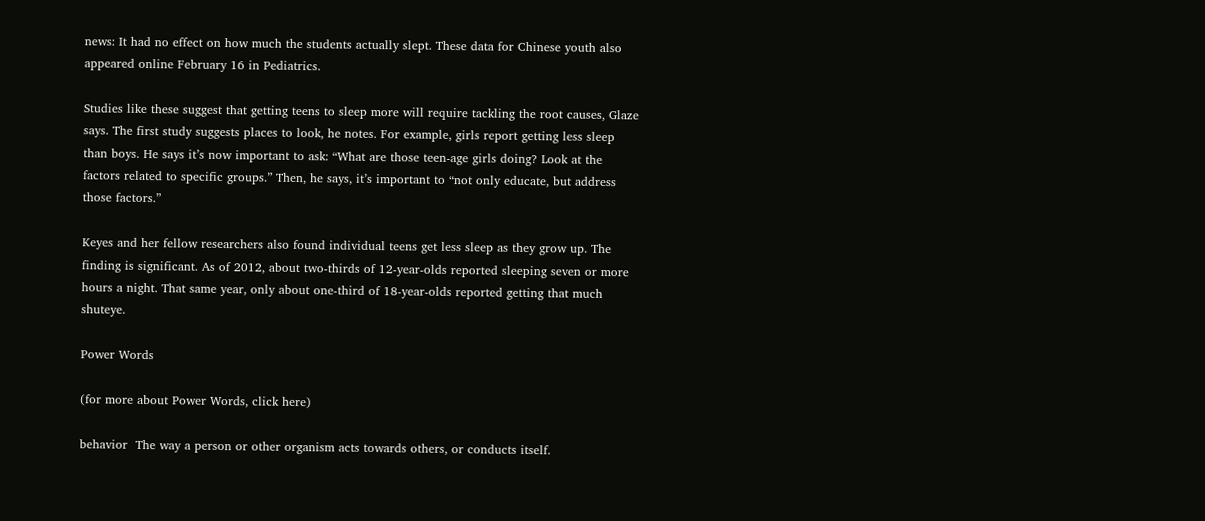news: It had no effect on how much the students actually slept. These data for Chinese youth also appeared online February 16 in Pediatrics.

Studies like these suggest that getting teens to sleep more will require tackling the root causes, Glaze says. The first study suggests places to look, he notes. For example, girls report getting less sleep than boys. He says it’s now important to ask: “What are those teen-age girls doing? Look at the factors related to specific groups.” Then, he says, it’s important to “not only educate, but address those factors.”

Keyes and her fellow researchers also found individual teens get less sleep as they grow up. The finding is significant. As of 2012, about two-thirds of 12-year-olds reported sleeping seven or more hours a night. That same year, only about one-third of 18-year-olds reported getting that much shuteye.

Power Words

(for more about Power Words, click here)

behavior  The way a person or other organism acts towards others, or conducts itself.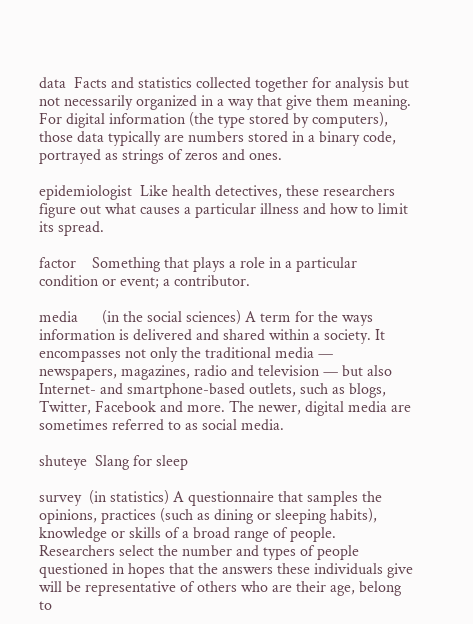data  Facts and statistics collected together for analysis but not necessarily organized in a way that give them meaning. For digital information (the type stored by computers), those data typically are numbers stored in a binary code, portrayed as strings of zeros and ones.

epidemiologist  Like health detectives, these researchers figure out what causes a particular illness and how to limit its spread.

factor    Something that plays a role in a particular condition or event; a contributor.

media      (in the social sciences) A term for the ways information is delivered and shared within a society. It encompasses not only the traditional media — newspapers, magazines, radio and television — but also Internet- and smartphone-based outlets, such as blogs, Twitter, Facebook and more. The newer, digital media are sometimes referred to as social media.

shuteye  Slang for sleep

survey  (in statistics) A questionnaire that samples the opinions, practices (such as dining or sleeping habits), knowledge or skills of a broad range of people. Researchers select the number and types of people questioned in hopes that the answers these individuals give will be representative of others who are their age, belong to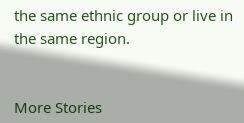the same ethnic group or live in the same region.


More Stories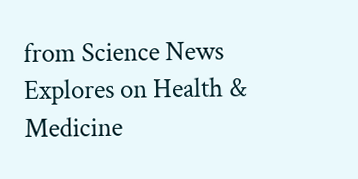from Science News Explores on Health & Medicine